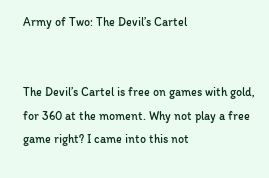Army of Two: The Devil’s Cartel


The Devil’s Cartel is free on games with gold, for 360 at the moment. Why not play a free game right? I came into this not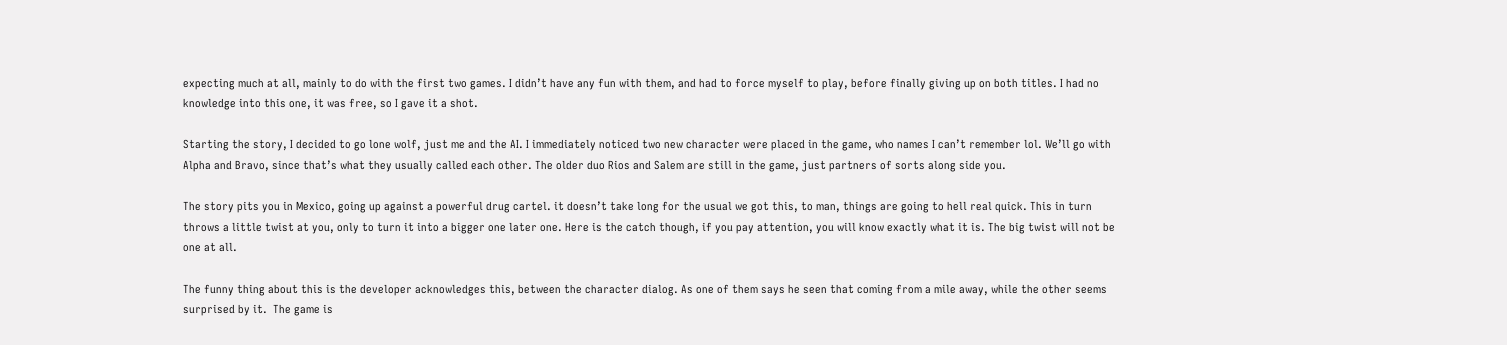expecting much at all, mainly to do with the first two games. I didn’t have any fun with them, and had to force myself to play, before finally giving up on both titles. I had no knowledge into this one, it was free, so I gave it a shot.

Starting the story, I decided to go lone wolf, just me and the AI. I immediately noticed two new character were placed in the game, who names I can’t remember lol. We’ll go with Alpha and Bravo, since that’s what they usually called each other. The older duo Rios and Salem are still in the game, just partners of sorts along side you.

The story pits you in Mexico, going up against a powerful drug cartel. it doesn’t take long for the usual we got this, to man, things are going to hell real quick. This in turn throws a little twist at you, only to turn it into a bigger one later one. Here is the catch though, if you pay attention, you will know exactly what it is. The big twist will not be one at all.

The funny thing about this is the developer acknowledges this, between the character dialog. As one of them says he seen that coming from a mile away, while the other seems surprised by it.  The game is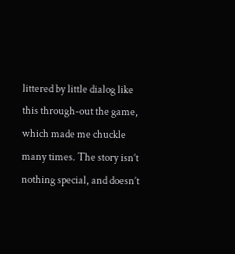littered by little dialog like this through-out the game, which made me chuckle many times. The story isn’t nothing special, and doesn’t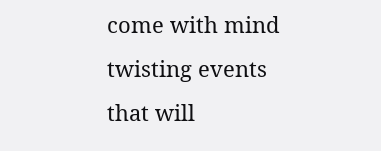come with mind twisting events that will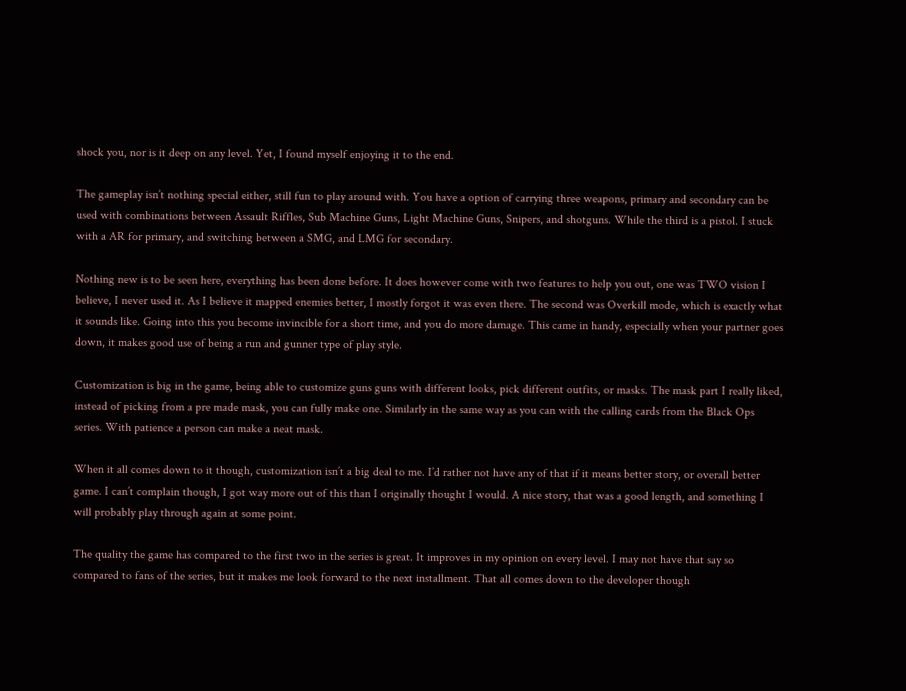shock you, nor is it deep on any level. Yet, I found myself enjoying it to the end.

The gameplay isn’t nothing special either, still fun to play around with. You have a option of carrying three weapons, primary and secondary can be used with combinations between Assault Riffles, Sub Machine Guns, Light Machine Guns, Snipers, and shotguns. While the third is a pistol. I stuck with a AR for primary, and switching between a SMG, and LMG for secondary.

Nothing new is to be seen here, everything has been done before. It does however come with two features to help you out, one was TWO vision I believe, I never used it. As I believe it mapped enemies better, I mostly forgot it was even there. The second was Overkill mode, which is exactly what it sounds like. Going into this you become invincible for a short time, and you do more damage. This came in handy, especially when your partner goes down, it makes good use of being a run and gunner type of play style.

Customization is big in the game, being able to customize guns guns with different looks, pick different outfits, or masks. The mask part I really liked, instead of picking from a pre made mask, you can fully make one. Similarly in the same way as you can with the calling cards from the Black Ops series. With patience a person can make a neat mask.

When it all comes down to it though, customization isn’t a big deal to me. I’d rather not have any of that if it means better story, or overall better game. I can’t complain though, I got way more out of this than I originally thought I would. A nice story, that was a good length, and something I will probably play through again at some point.

The quality the game has compared to the first two in the series is great. It improves in my opinion on every level. I may not have that say so compared to fans of the series, but it makes me look forward to the next installment. That all comes down to the developer though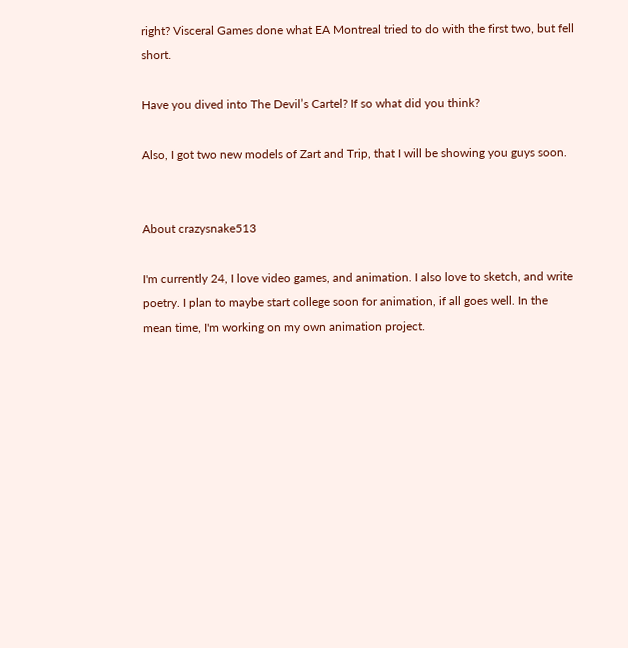right? Visceral Games done what EA Montreal tried to do with the first two, but fell short.

Have you dived into The Devil’s Cartel? If so what did you think?

Also, I got two new models of Zart and Trip, that I will be showing you guys soon.


About crazysnake513

I'm currently 24, I love video games, and animation. I also love to sketch, and write poetry. I plan to maybe start college soon for animation, if all goes well. In the mean time, I'm working on my own animation project.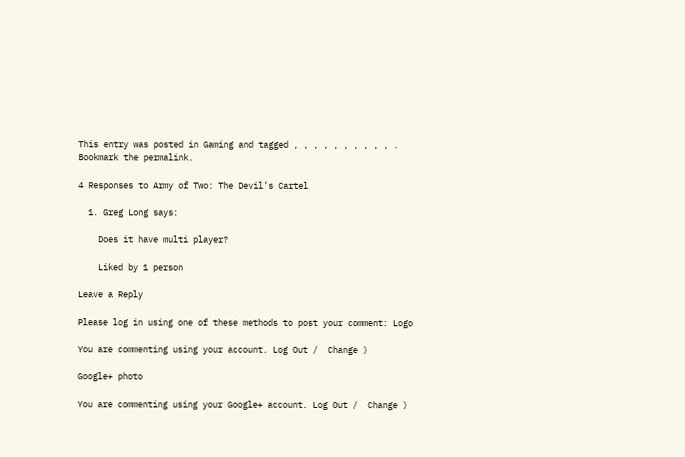This entry was posted in Gaming and tagged , , , , , , , , , , . Bookmark the permalink.

4 Responses to Army of Two: The Devil’s Cartel

  1. Greg Long says:

    Does it have multi player?

    Liked by 1 person

Leave a Reply

Please log in using one of these methods to post your comment: Logo

You are commenting using your account. Log Out /  Change )

Google+ photo

You are commenting using your Google+ account. Log Out /  Change )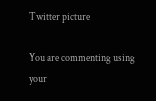Twitter picture

You are commenting using your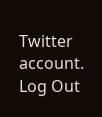Twitter account. Log Out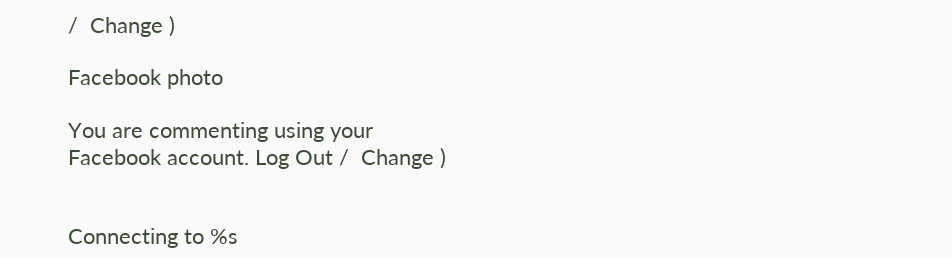/  Change )

Facebook photo

You are commenting using your Facebook account. Log Out /  Change )


Connecting to %s